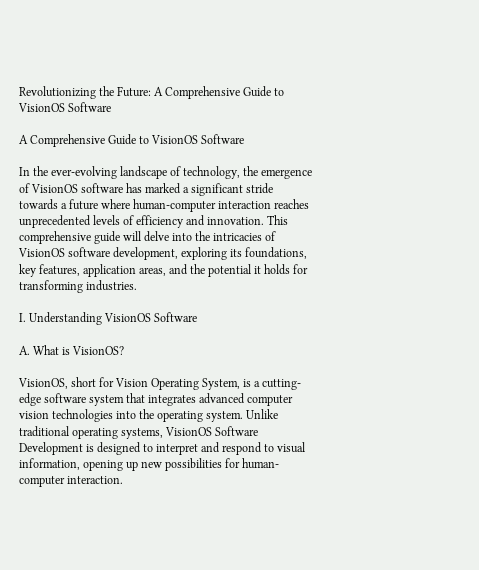Revolutionizing the Future: A Comprehensive Guide to VisionOS Software

A Comprehensive Guide to VisionOS Software

In the ever-evolving landscape of technology, the emergence of VisionOS software has marked a significant stride towards a future where human-computer interaction reaches unprecedented levels of efficiency and innovation. This comprehensive guide will delve into the intricacies of VisionOS software development, exploring its foundations, key features, application areas, and the potential it holds for transforming industries.

I. Understanding VisionOS Software

A. What is VisionOS?

VisionOS, short for Vision Operating System, is a cutting-edge software system that integrates advanced computer vision technologies into the operating system. Unlike traditional operating systems, VisionOS Software Development is designed to interpret and respond to visual information, opening up new possibilities for human-computer interaction.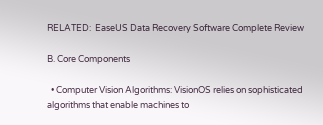RELATED:  EaseUS Data Recovery Software Complete Review

B. Core Components

  • Computer Vision Algorithms: VisionOS relies on sophisticated algorithms that enable machines to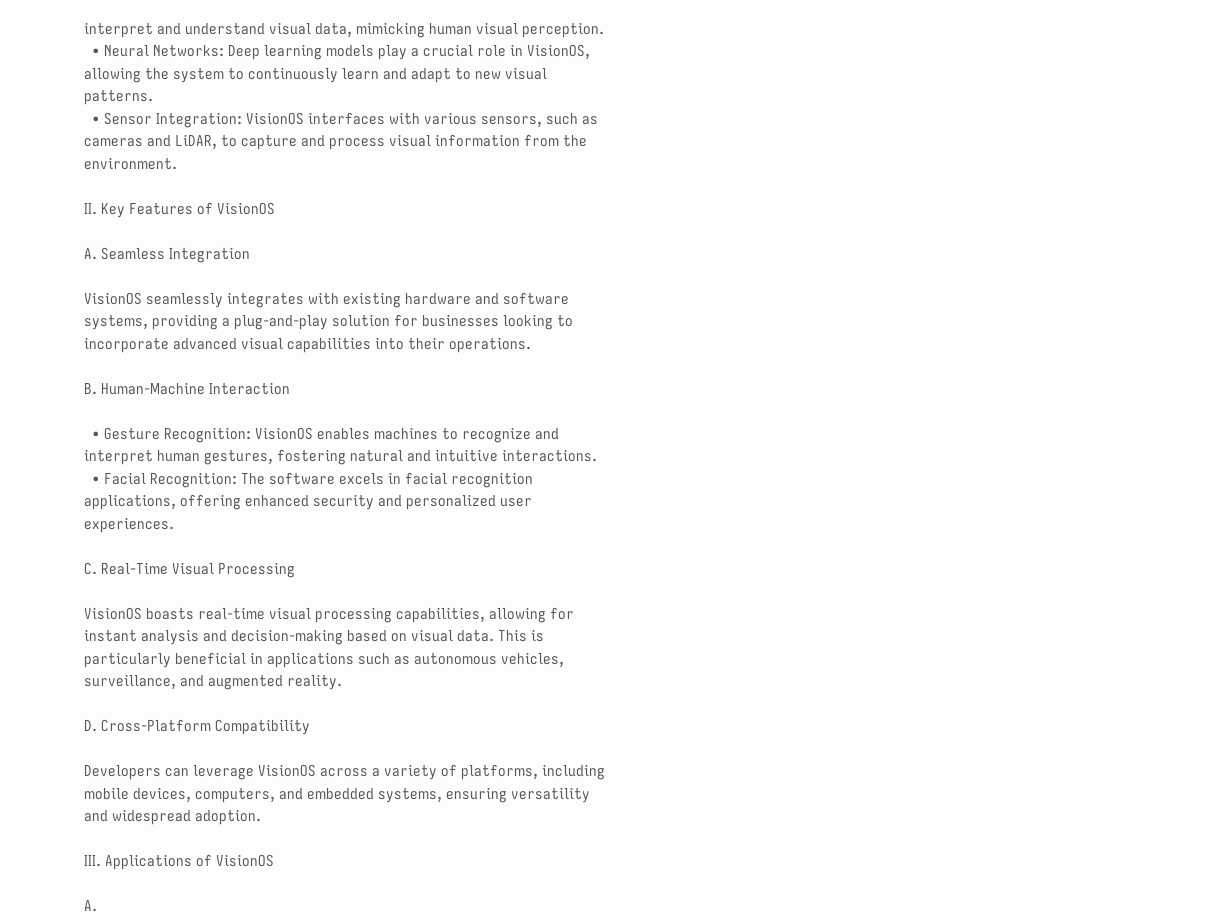interpret and understand visual data, mimicking human visual perception.
  • Neural Networks: Deep learning models play a crucial role in VisionOS, allowing the system to continuously learn and adapt to new visual patterns.
  • Sensor Integration: VisionOS interfaces with various sensors, such as cameras and LiDAR, to capture and process visual information from the environment.

II. Key Features of VisionOS

A. Seamless Integration

VisionOS seamlessly integrates with existing hardware and software systems, providing a plug-and-play solution for businesses looking to incorporate advanced visual capabilities into their operations.

B. Human-Machine Interaction

  • Gesture Recognition: VisionOS enables machines to recognize and interpret human gestures, fostering natural and intuitive interactions.
  • Facial Recognition: The software excels in facial recognition applications, offering enhanced security and personalized user experiences.

C. Real-Time Visual Processing

VisionOS boasts real-time visual processing capabilities, allowing for instant analysis and decision-making based on visual data. This is particularly beneficial in applications such as autonomous vehicles, surveillance, and augmented reality.

D. Cross-Platform Compatibility

Developers can leverage VisionOS across a variety of platforms, including mobile devices, computers, and embedded systems, ensuring versatility and widespread adoption.

III. Applications of VisionOS

A.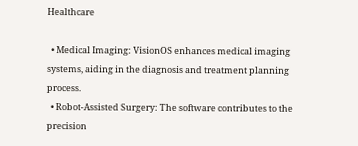Healthcare

  • Medical Imaging: VisionOS enhances medical imaging systems, aiding in the diagnosis and treatment planning process.
  • Robot-Assisted Surgery: The software contributes to the precision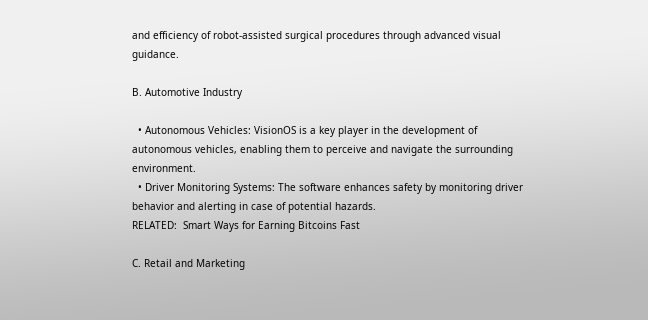and efficiency of robot-assisted surgical procedures through advanced visual guidance.

B. Automotive Industry

  • Autonomous Vehicles: VisionOS is a key player in the development of autonomous vehicles, enabling them to perceive and navigate the surrounding environment.
  • Driver Monitoring Systems: The software enhances safety by monitoring driver behavior and alerting in case of potential hazards.
RELATED:  Smart Ways for Earning Bitcoins Fast

C. Retail and Marketing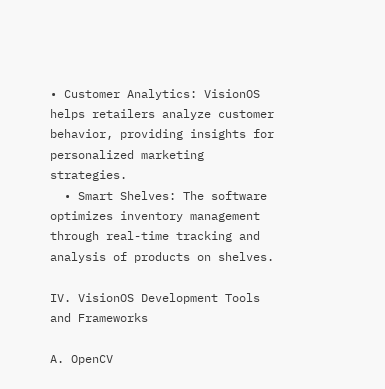• Customer Analytics: VisionOS helps retailers analyze customer behavior, providing insights for personalized marketing strategies.
  • Smart Shelves: The software optimizes inventory management through real-time tracking and analysis of products on shelves.

IV. VisionOS Development Tools and Frameworks

A. OpenCV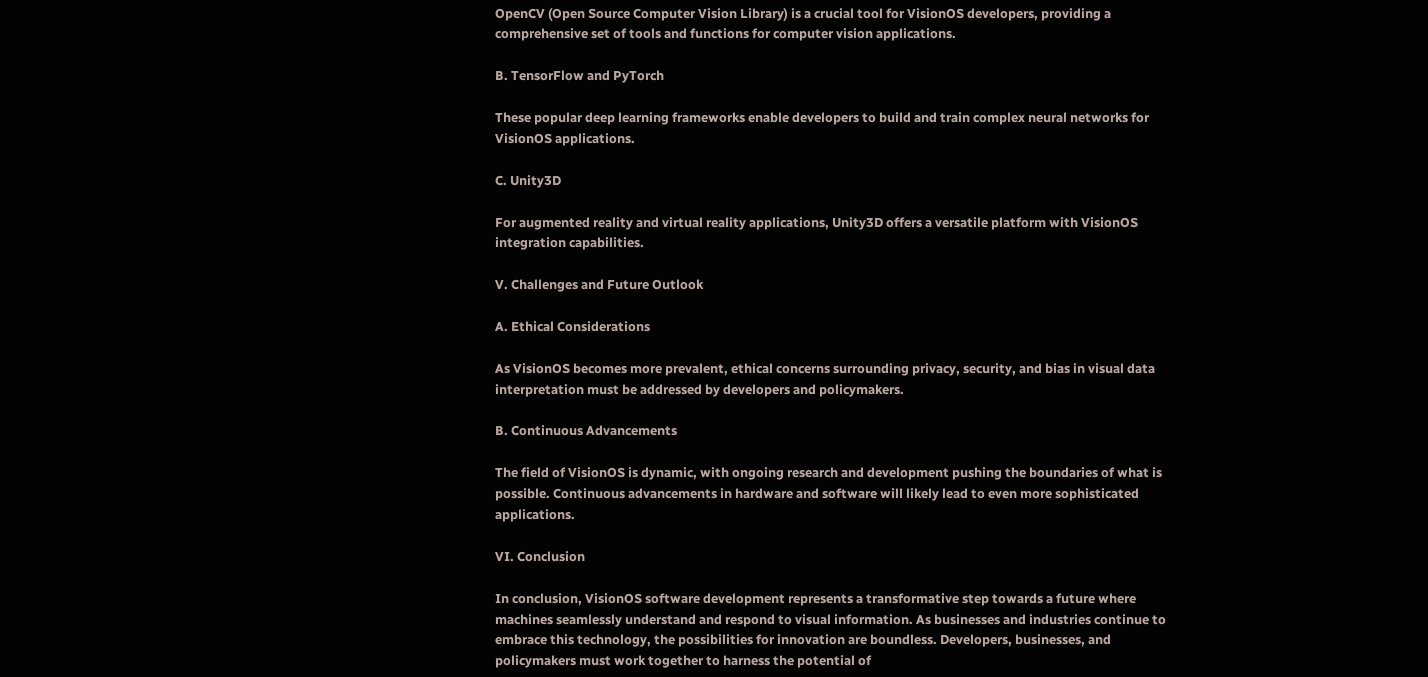OpenCV (Open Source Computer Vision Library) is a crucial tool for VisionOS developers, providing a comprehensive set of tools and functions for computer vision applications.

B. TensorFlow and PyTorch

These popular deep learning frameworks enable developers to build and train complex neural networks for VisionOS applications.

C. Unity3D

For augmented reality and virtual reality applications, Unity3D offers a versatile platform with VisionOS integration capabilities.

V. Challenges and Future Outlook

A. Ethical Considerations

As VisionOS becomes more prevalent, ethical concerns surrounding privacy, security, and bias in visual data interpretation must be addressed by developers and policymakers.

B. Continuous Advancements

The field of VisionOS is dynamic, with ongoing research and development pushing the boundaries of what is possible. Continuous advancements in hardware and software will likely lead to even more sophisticated applications.

VI. Conclusion

In conclusion, VisionOS software development represents a transformative step towards a future where machines seamlessly understand and respond to visual information. As businesses and industries continue to embrace this technology, the possibilities for innovation are boundless. Developers, businesses, and policymakers must work together to harness the potential of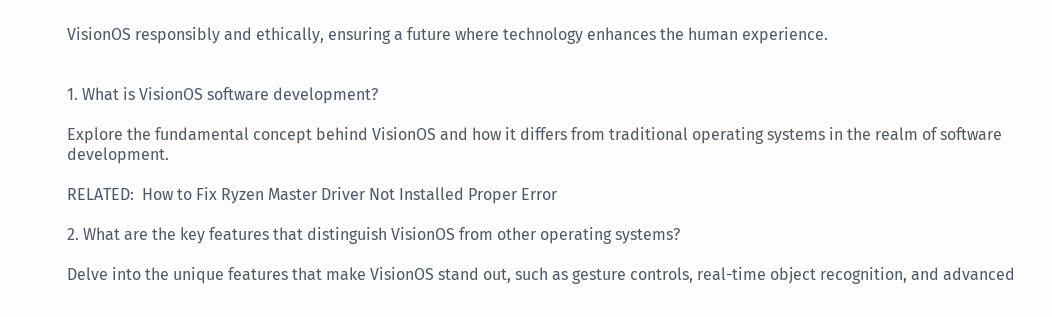VisionOS responsibly and ethically, ensuring a future where technology enhances the human experience.


1. What is VisionOS software development?

Explore the fundamental concept behind VisionOS and how it differs from traditional operating systems in the realm of software development.

RELATED:  How to Fix Ryzen Master Driver Not Installed Proper Error

2. What are the key features that distinguish VisionOS from other operating systems?

Delve into the unique features that make VisionOS stand out, such as gesture controls, real-time object recognition, and advanced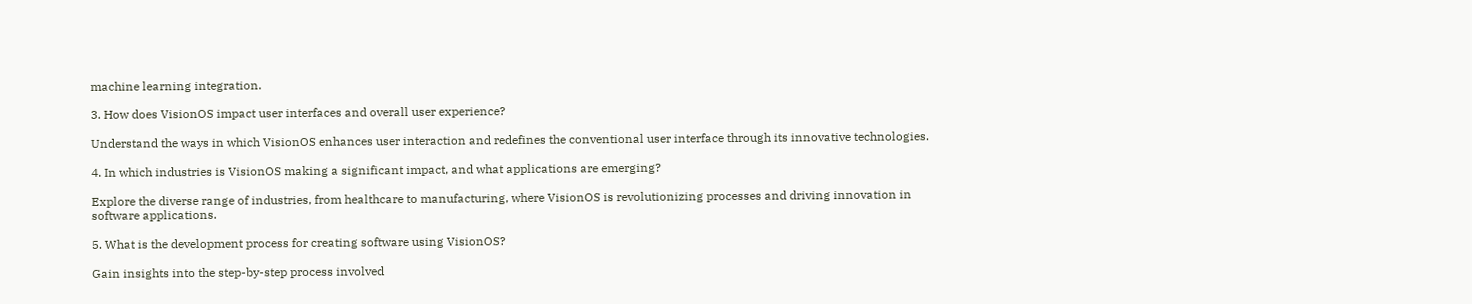machine learning integration.

3. How does VisionOS impact user interfaces and overall user experience?

Understand the ways in which VisionOS enhances user interaction and redefines the conventional user interface through its innovative technologies.

4. In which industries is VisionOS making a significant impact, and what applications are emerging?

Explore the diverse range of industries, from healthcare to manufacturing, where VisionOS is revolutionizing processes and driving innovation in software applications.

5. What is the development process for creating software using VisionOS?

Gain insights into the step-by-step process involved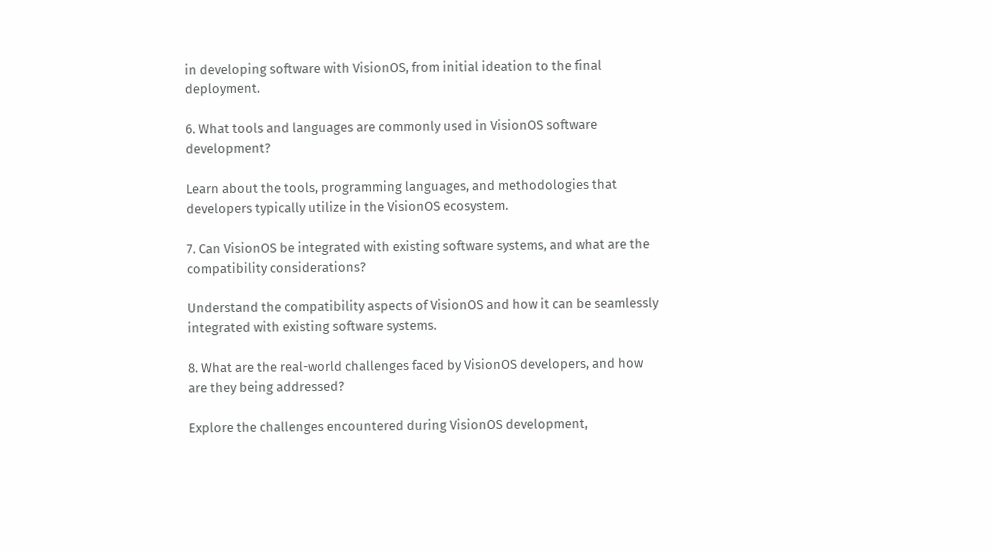in developing software with VisionOS, from initial ideation to the final deployment.

6. What tools and languages are commonly used in VisionOS software development?

Learn about the tools, programming languages, and methodologies that developers typically utilize in the VisionOS ecosystem.

7. Can VisionOS be integrated with existing software systems, and what are the compatibility considerations?

Understand the compatibility aspects of VisionOS and how it can be seamlessly integrated with existing software systems.

8. What are the real-world challenges faced by VisionOS developers, and how are they being addressed?

Explore the challenges encountered during VisionOS development,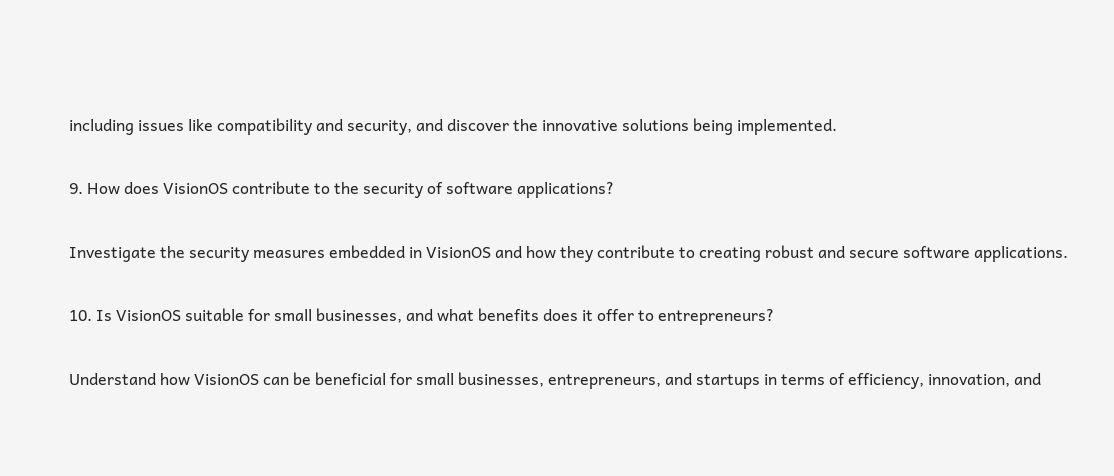including issues like compatibility and security, and discover the innovative solutions being implemented.

9. How does VisionOS contribute to the security of software applications?

Investigate the security measures embedded in VisionOS and how they contribute to creating robust and secure software applications.

10. Is VisionOS suitable for small businesses, and what benefits does it offer to entrepreneurs?

Understand how VisionOS can be beneficial for small businesses, entrepreneurs, and startups in terms of efficiency, innovation, and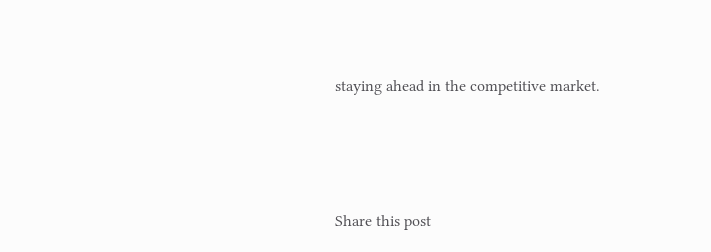staying ahead in the competitive market.




Share this post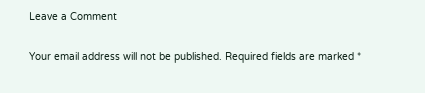Leave a Comment

Your email address will not be published. Required fields are marked *